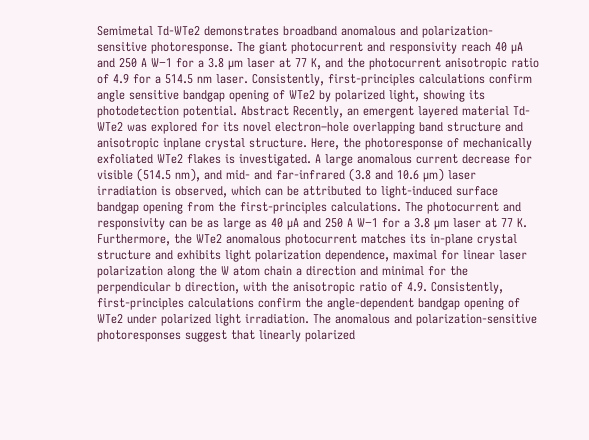Semimetal Td‐WTe2 demonstrates broadband anomalous and polarization‐sensitive photoresponse. The giant photocurrent and responsivity reach 40 µA and 250 A W−1 for a 3.8 µm laser at 77 K, and the photocurrent anisotropic ratio of 4.9 for a 514.5 nm laser. Consistently, first‐principles calculations confirm angle sensitive bandgap opening of WTe2 by polarized light, showing its photodetection potential. Abstract Recently, an emergent layered material Td‐WTe2 was explored for its novel electron–hole overlapping band structure and anisotropic inplane crystal structure. Here, the photoresponse of mechanically exfoliated WTe2 flakes is investigated. A large anomalous current decrease for visible (514.5 nm), and mid‐ and far‐infrared (3.8 and 10.6 µm) laser irradiation is observed, which can be attributed to light‐induced surface bandgap opening from the first‐principles calculations. The photocurrent and responsivity can be as large as 40 µA and 250 A W−1 for a 3.8 µm laser at 77 K. Furthermore, the WTe2 anomalous photocurrent matches its in‐plane crystal structure and exhibits light polarization dependence, maximal for linear laser polarization along the W atom chain a direction and minimal for the perpendicular b direction, with the anisotropic ratio of 4.9. Consistently, first‐principles calculations confirm the angle‐dependent bandgap opening of WTe2 under polarized light irradiation. The anomalous and polarization‐sensitive photoresponses suggest that linearly polarized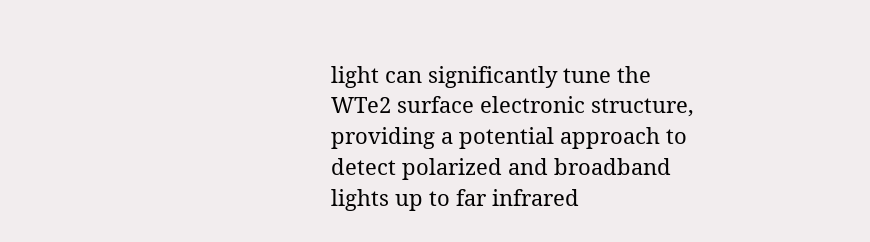light can significantly tune the WTe2 surface electronic structure, providing a potential approach to detect polarized and broadband lights up to far infrared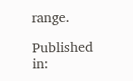range.

Published in: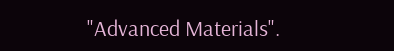"Advanced Materials".